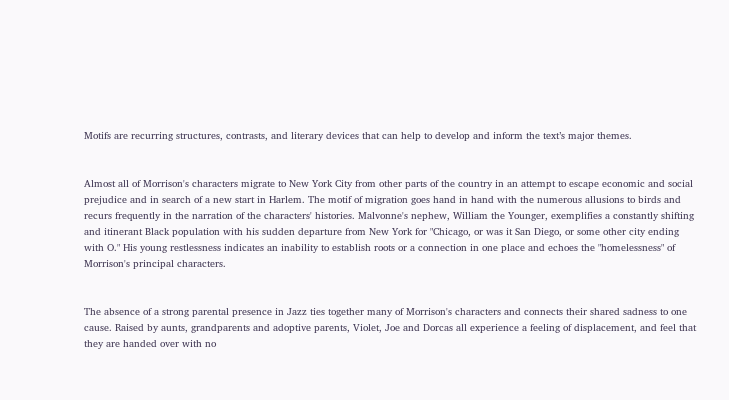Motifs are recurring structures, contrasts, and literary devices that can help to develop and inform the text’s major themes.


Almost all of Morrison's characters migrate to New York City from other parts of the country in an attempt to escape economic and social prejudice and in search of a new start in Harlem. The motif of migration goes hand in hand with the numerous allusions to birds and recurs frequently in the narration of the characters' histories. Malvonne's nephew, William the Younger, exemplifies a constantly shifting and itinerant Black population with his sudden departure from New York for "Chicago, or was it San Diego, or some other city ending with O." His young restlessness indicates an inability to establish roots or a connection in one place and echoes the "homelessness" of Morrison's principal characters.


The absence of a strong parental presence in Jazz ties together many of Morrison's characters and connects their shared sadness to one cause. Raised by aunts, grandparents and adoptive parents, Violet, Joe and Dorcas all experience a feeling of displacement, and feel that they are handed over with no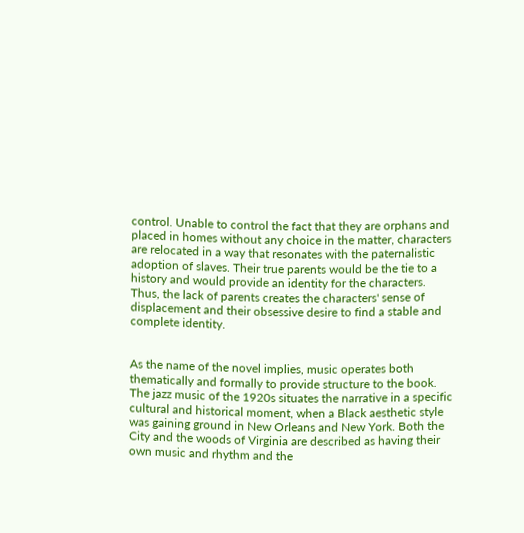control. Unable to control the fact that they are orphans and placed in homes without any choice in the matter, characters are relocated in a way that resonates with the paternalistic adoption of slaves. Their true parents would be the tie to a history and would provide an identity for the characters. Thus, the lack of parents creates the characters' sense of displacement and their obsessive desire to find a stable and complete identity.


As the name of the novel implies, music operates both thematically and formally to provide structure to the book. The jazz music of the 1920s situates the narrative in a specific cultural and historical moment, when a Black aesthetic style was gaining ground in New Orleans and New York. Both the City and the woods of Virginia are described as having their own music and rhythm and the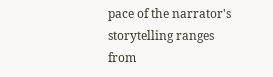pace of the narrator's storytelling ranges from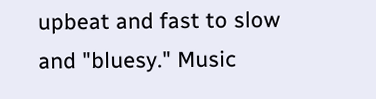upbeat and fast to slow and "bluesy." Music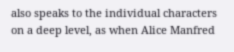also speaks to the individual characters on a deep level, as when Alice Manfred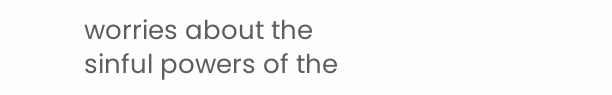worries about the sinful powers of the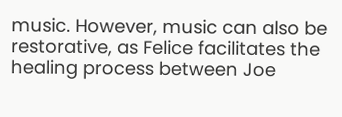music. However, music can also be restorative, as Felice facilitates the healing process between Joe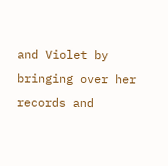and Violet by bringing over her records and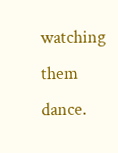watching them dance.